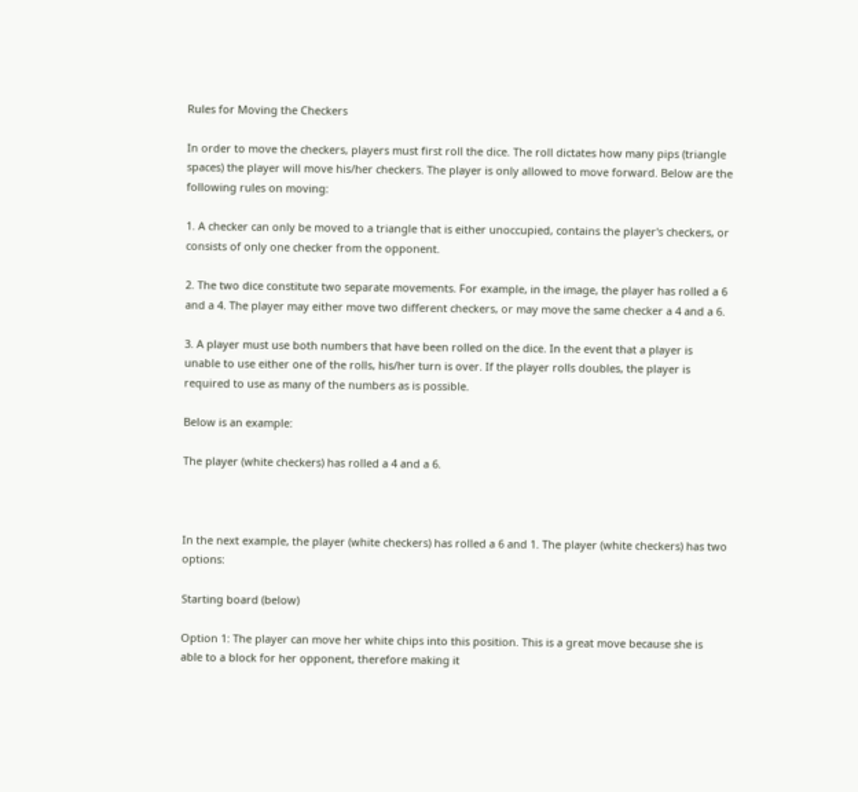Rules for Moving the Checkers

In order to move the checkers, players must first roll the dice. The roll dictates how many pips (triangle spaces) the player will move his/her checkers. The player is only allowed to move forward. Below are the following rules on moving:

1. A checker can only be moved to a triangle that is either unoccupied, contains the player's checkers, or consists of only one checker from the opponent.

2. The two dice constitute two separate movements. For example, in the image, the player has rolled a 6 and a 4. The player may either move two different checkers, or may move the same checker a 4 and a 6.

3. A player must use both numbers that have been rolled on the dice. In the event that a player is unable to use either one of the rolls, his/her turn is over. If the player rolls doubles, the player is required to use as many of the numbers as is possible.

Below is an example:

The player (white checkers) has rolled a 4 and a 6.



In the next example, the player (white checkers) has rolled a 6 and 1. The player (white checkers) has two options:

Starting board (below)

Option 1: The player can move her white chips into this position. This is a great move because she is able to a block for her opponent, therefore making it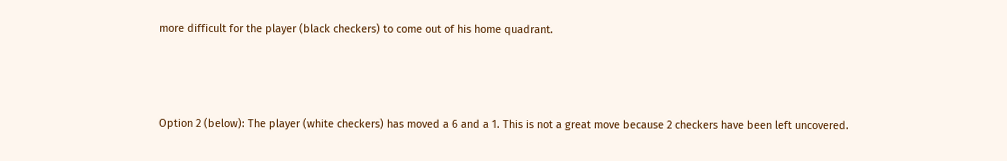more difficult for the player (black checkers) to come out of his home quadrant.



Option 2 (below): The player (white checkers) has moved a 6 and a 1. This is not a great move because 2 checkers have been left uncovered.